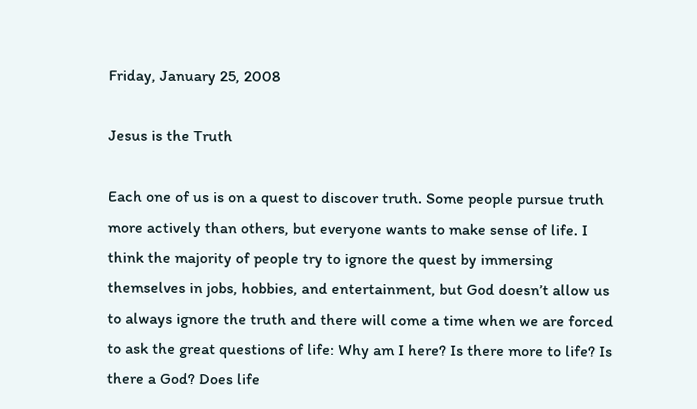Friday, January 25, 2008

Jesus is the Truth

Each one of us is on a quest to discover truth. Some people pursue truth more actively than others, but everyone wants to make sense of life. I think the majority of people try to ignore the quest by immersing themselves in jobs, hobbies, and entertainment, but God doesn’t allow us to always ignore the truth and there will come a time when we are forced to ask the great questions of life: Why am I here? Is there more to life? Is there a God? Does life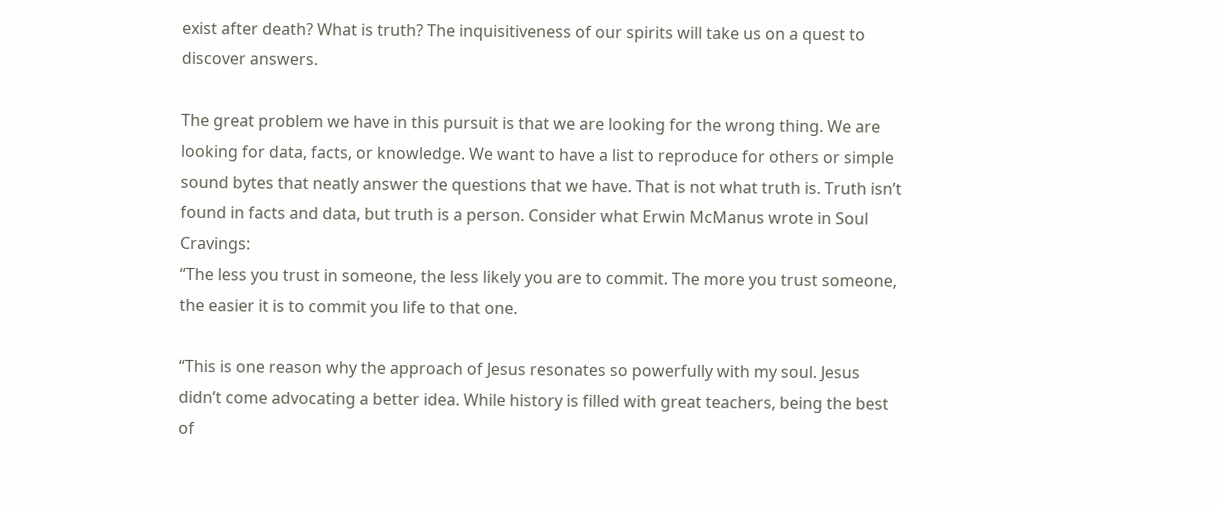exist after death? What is truth? The inquisitiveness of our spirits will take us on a quest to discover answers.

The great problem we have in this pursuit is that we are looking for the wrong thing. We are looking for data, facts, or knowledge. We want to have a list to reproduce for others or simple sound bytes that neatly answer the questions that we have. That is not what truth is. Truth isn’t found in facts and data, but truth is a person. Consider what Erwin McManus wrote in Soul Cravings:
“The less you trust in someone, the less likely you are to commit. The more you trust someone, the easier it is to commit you life to that one.

“This is one reason why the approach of Jesus resonates so powerfully with my soul. Jesus didn’t come advocating a better idea. While history is filled with great teachers, being the best of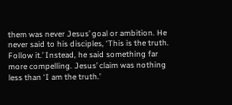them was never Jesus’ goal or ambition. He never said to his disciples, ‘This is the truth. Follow it.’ Instead, he said something far more compelling. Jesus’ claim was nothing less than ‘I am the truth.’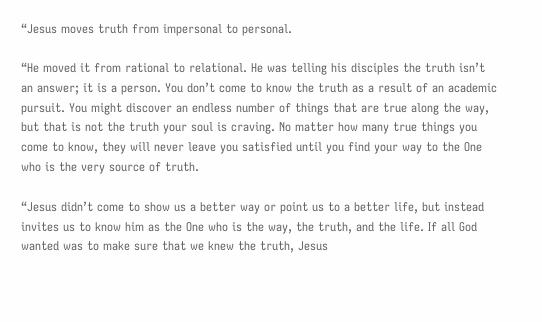“Jesus moves truth from impersonal to personal.

“He moved it from rational to relational. He was telling his disciples the truth isn’t an answer; it is a person. You don’t come to know the truth as a result of an academic pursuit. You might discover an endless number of things that are true along the way, but that is not the truth your soul is craving. No matter how many true things you come to know, they will never leave you satisfied until you find your way to the One who is the very source of truth.

“Jesus didn’t come to show us a better way or point us to a better life, but instead invites us to know him as the One who is the way, the truth, and the life. If all God wanted was to make sure that we knew the truth, Jesus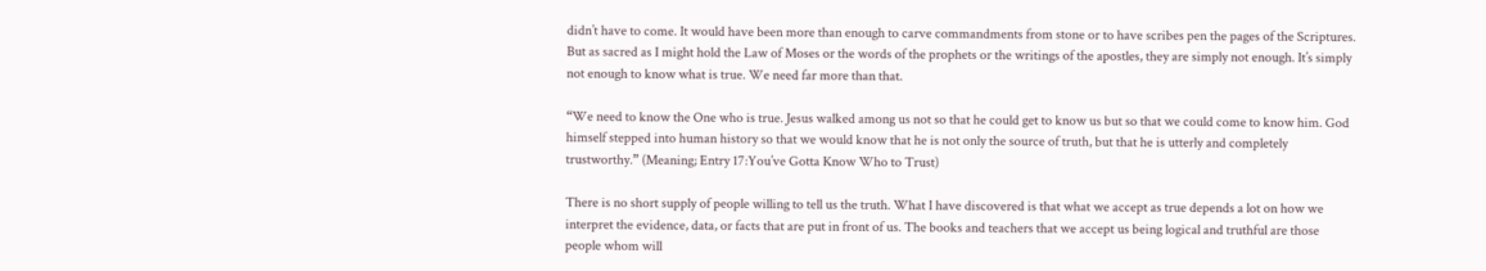didn’t have to come. It would have been more than enough to carve commandments from stone or to have scribes pen the pages of the Scriptures. But as sacred as I might hold the Law of Moses or the words of the prophets or the writings of the apostles, they are simply not enough. It’s simply not enough to know what is true. We need far more than that.

“We need to know the One who is true. Jesus walked among us not so that he could get to know us but so that we could come to know him. God himself stepped into human history so that we would know that he is not only the source of truth, but that he is utterly and completely trustworthy.” (Meaning; Entry 17:You’ve Gotta Know Who to Trust)

There is no short supply of people willing to tell us the truth. What I have discovered is that what we accept as true depends a lot on how we interpret the evidence, data, or facts that are put in front of us. The books and teachers that we accept us being logical and truthful are those people whom will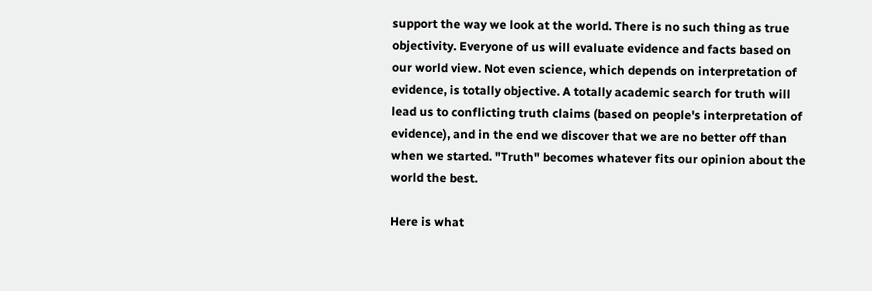support the way we look at the world. There is no such thing as true objectivity. Everyone of us will evaluate evidence and facts based on our world view. Not even science, which depends on interpretation of evidence, is totally objective. A totally academic search for truth will lead us to conflicting truth claims (based on people's interpretation of evidence), and in the end we discover that we are no better off than when we started. "Truth" becomes whatever fits our opinion about the world the best.

Here is what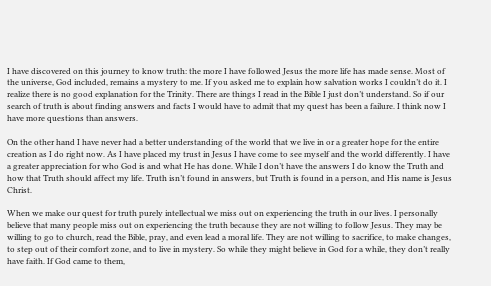I have discovered on this journey to know truth: the more I have followed Jesus the more life has made sense. Most of the universe, God included, remains a mystery to me. If you asked me to explain how salvation works I couldn’t do it. I realize there is no good explanation for the Trinity. There are things I read in the Bible I just don’t understand. So if our search of truth is about finding answers and facts I would have to admit that my quest has been a failure. I think now I have more questions than answers.

On the other hand I have never had a better understanding of the world that we live in or a greater hope for the entire creation as I do right now. As I have placed my trust in Jesus I have come to see myself and the world differently. I have a greater appreciation for who God is and what He has done. While I don’t have the answers I do know the Truth and how that Truth should affect my life. Truth isn’t found in answers, but Truth is found in a person, and His name is Jesus Christ.

When we make our quest for truth purely intellectual we miss out on experiencing the truth in our lives. I personally believe that many people miss out on experiencing the truth because they are not willing to follow Jesus. They may be willing to go to church, read the Bible, pray, and even lead a moral life. They are not willing to sacrifice, to make changes, to step out of their comfort zone, and to live in mystery. So while they might believe in God for a while, they don’t really have faith. If God came to them,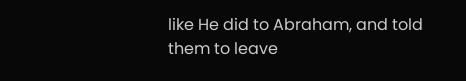like He did to Abraham, and told them to leave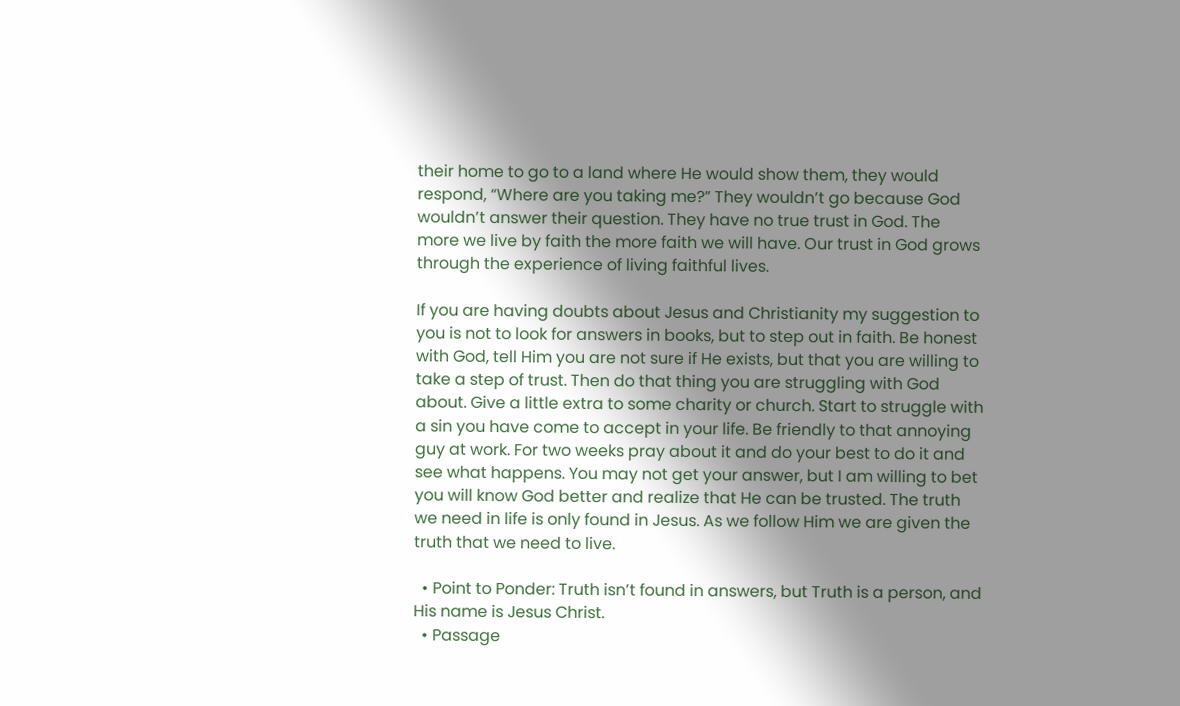their home to go to a land where He would show them, they would respond, “Where are you taking me?” They wouldn’t go because God wouldn’t answer their question. They have no true trust in God. The more we live by faith the more faith we will have. Our trust in God grows through the experience of living faithful lives.

If you are having doubts about Jesus and Christianity my suggestion to you is not to look for answers in books, but to step out in faith. Be honest with God, tell Him you are not sure if He exists, but that you are willing to take a step of trust. Then do that thing you are struggling with God about. Give a little extra to some charity or church. Start to struggle with a sin you have come to accept in your life. Be friendly to that annoying guy at work. For two weeks pray about it and do your best to do it and see what happens. You may not get your answer, but I am willing to bet you will know God better and realize that He can be trusted. The truth we need in life is only found in Jesus. As we follow Him we are given the truth that we need to live.

  • Point to Ponder: Truth isn’t found in answers, but Truth is a person, and His name is Jesus Christ.
  • Passage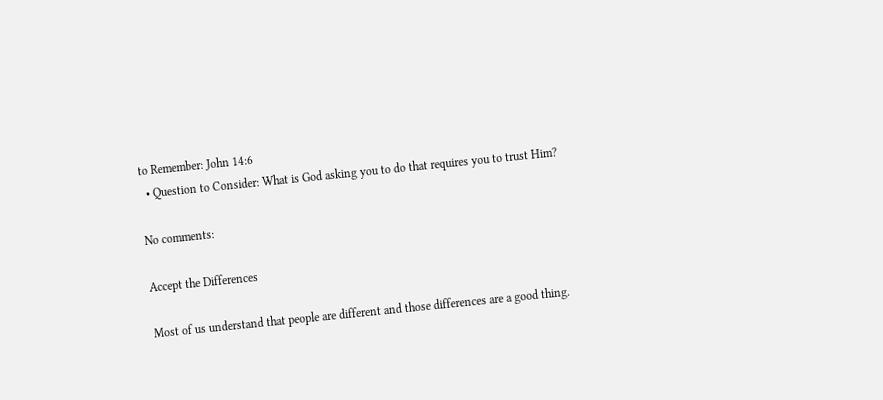to Remember: John 14:6
  • Question to Consider: What is God asking you to do that requires you to trust Him?

No comments:

Accept the Differences

Most of us understand that people are different and those differences are a good thing.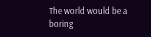The world would be a boring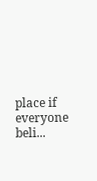place if everyone beli...